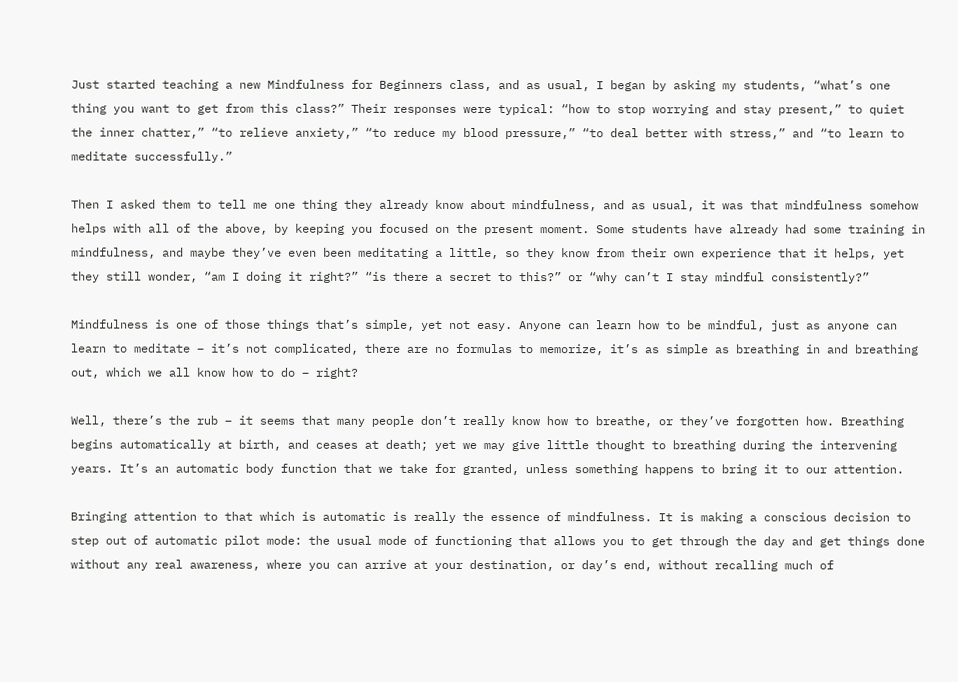Just started teaching a new Mindfulness for Beginners class, and as usual, I began by asking my students, “what’s one thing you want to get from this class?” Their responses were typical: “how to stop worrying and stay present,” to quiet the inner chatter,” “to relieve anxiety,” “to reduce my blood pressure,” “to deal better with stress,” and “to learn to meditate successfully.”

Then I asked them to tell me one thing they already know about mindfulness, and as usual, it was that mindfulness somehow helps with all of the above, by keeping you focused on the present moment. Some students have already had some training in mindfulness, and maybe they’ve even been meditating a little, so they know from their own experience that it helps, yet they still wonder, “am I doing it right?” “is there a secret to this?” or “why can’t I stay mindful consistently?”

Mindfulness is one of those things that’s simple, yet not easy. Anyone can learn how to be mindful, just as anyone can learn to meditate – it’s not complicated, there are no formulas to memorize, it’s as simple as breathing in and breathing out, which we all know how to do – right?

Well, there’s the rub – it seems that many people don’t really know how to breathe, or they’ve forgotten how. Breathing begins automatically at birth, and ceases at death; yet we may give little thought to breathing during the intervening years. It’s an automatic body function that we take for granted, unless something happens to bring it to our attention.

Bringing attention to that which is automatic is really the essence of mindfulness. It is making a conscious decision to step out of automatic pilot mode: the usual mode of functioning that allows you to get through the day and get things done without any real awareness, where you can arrive at your destination, or day’s end, without recalling much of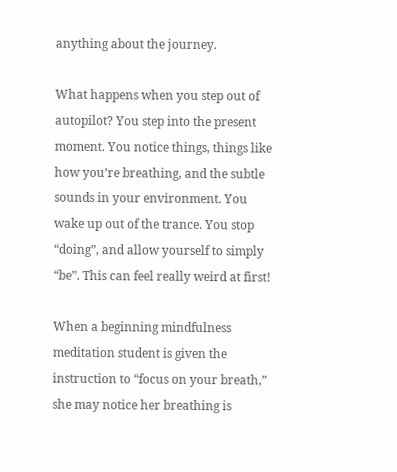anything about the journey.

What happens when you step out of autopilot? You step into the present moment. You notice things, things like how you’re breathing, and the subtle sounds in your environment. You wake up out of the trance. You stop “doing”, and allow yourself to simply “be”. This can feel really weird at first!

When a beginning mindfulness meditation student is given the instruction to “focus on your breath,” she may notice her breathing is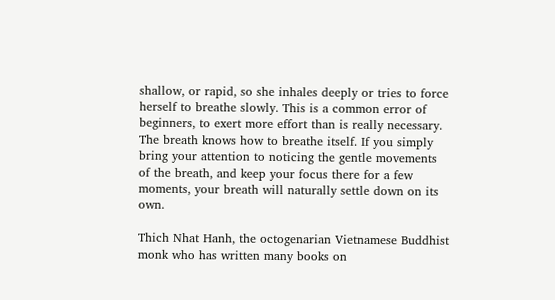shallow, or rapid, so she inhales deeply or tries to force herself to breathe slowly. This is a common error of beginners, to exert more effort than is really necessary. The breath knows how to breathe itself. If you simply bring your attention to noticing the gentle movements of the breath, and keep your focus there for a few moments, your breath will naturally settle down on its own.

Thich Nhat Hanh, the octogenarian Vietnamese Buddhist monk who has written many books on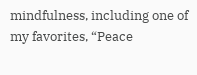mindfulness, including one of my favorites, “Peace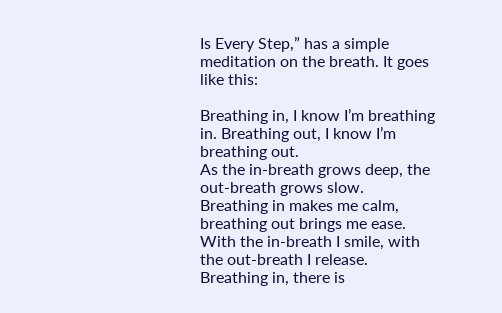Is Every Step,” has a simple meditation on the breath. It goes like this:

Breathing in, I know I’m breathing in. Breathing out, I know I’m breathing out.
As the in-breath grows deep, the out-breath grows slow.
Breathing in makes me calm, breathing out brings me ease.
With the in-breath I smile, with the out-breath I release.
Breathing in, there is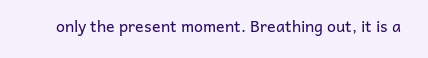only the present moment. Breathing out, it is a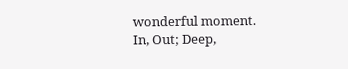wonderful moment.
In, Out; Deep,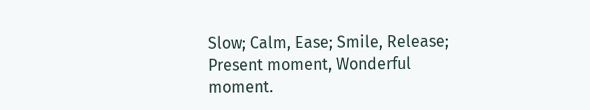Slow; Calm, Ease; Smile, Release; Present moment, Wonderful moment.